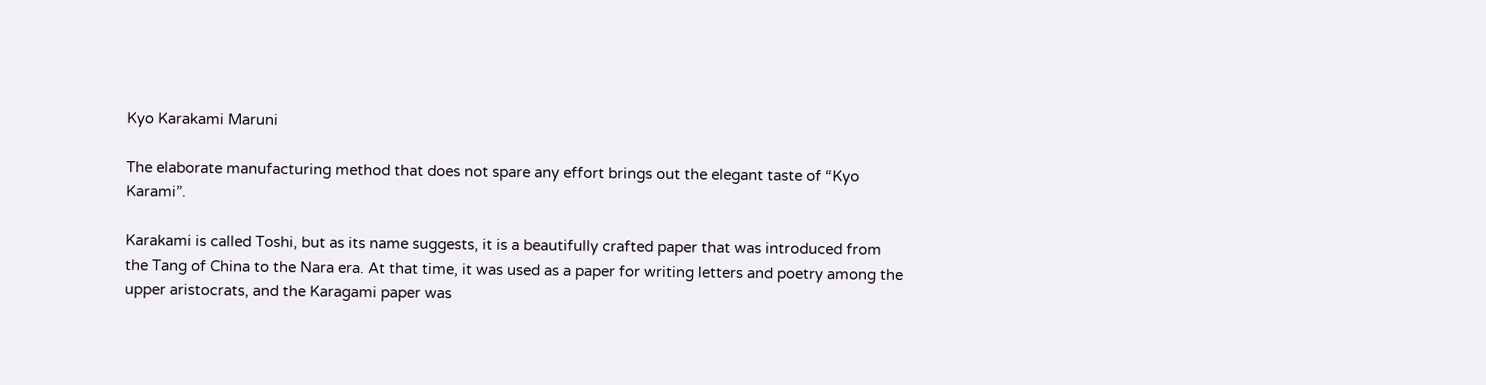Kyo Karakami Maruni

The elaborate manufacturing method that does not spare any effort brings out the elegant taste of “Kyo Karami”.

Karakami is called Toshi, but as its name suggests, it is a beautifully crafted paper that was introduced from the Tang of China to the Nara era. At that time, it was used as a paper for writing letters and poetry among the upper aristocrats, and the Karagami paper was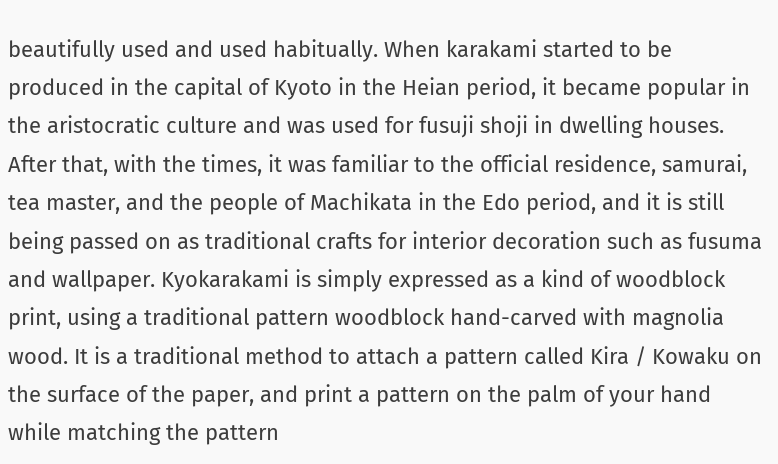beautifully used and used habitually. When karakami started to be produced in the capital of Kyoto in the Heian period, it became popular in the aristocratic culture and was used for fusuji shoji in dwelling houses. After that, with the times, it was familiar to the official residence, samurai, tea master, and the people of Machikata in the Edo period, and it is still being passed on as traditional crafts for interior decoration such as fusuma and wallpaper. Kyokarakami is simply expressed as a kind of woodblock print, using a traditional pattern woodblock hand-carved with magnolia wood. It is a traditional method to attach a pattern called Kira / Kowaku on the surface of the paper, and print a pattern on the palm of your hand while matching the pattern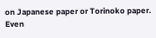on Japanese paper or Torinoko paper. Even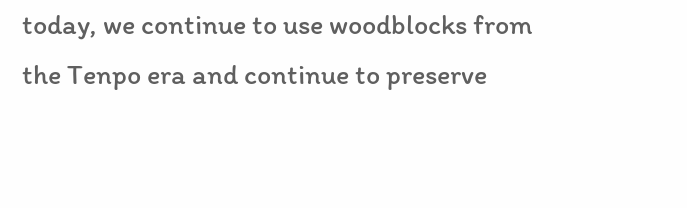today, we continue to use woodblocks from the Tenpo era and continue to preserve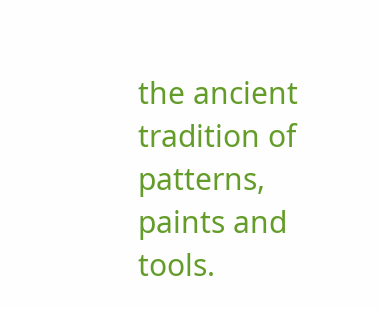the ancient tradition of patterns, paints and tools.